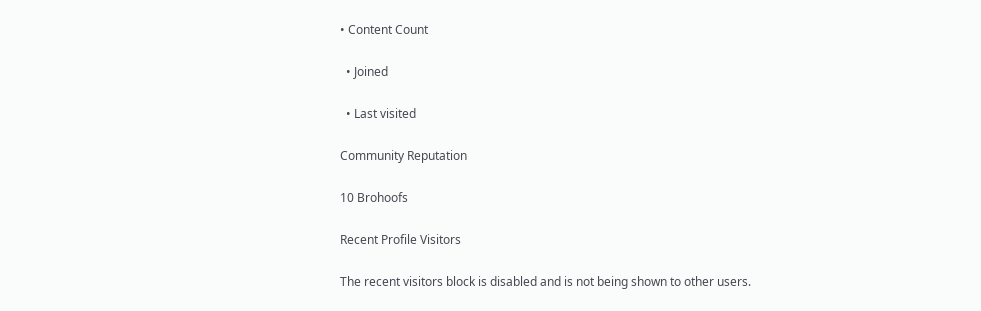• Content Count

  • Joined

  • Last visited

Community Reputation

10 Brohoofs

Recent Profile Visitors

The recent visitors block is disabled and is not being shown to other users.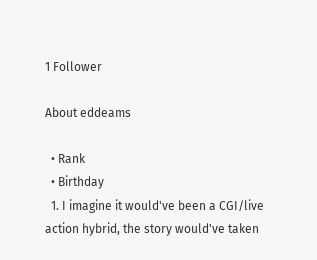1 Follower

About eddeams

  • Rank
  • Birthday
  1. I imagine it would've been a CGI/live action hybrid, the story would've taken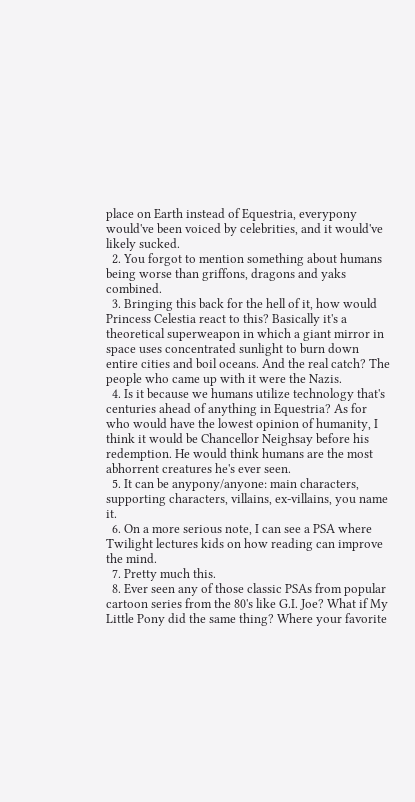place on Earth instead of Equestria, everypony would've been voiced by celebrities, and it would've likely sucked.
  2. You forgot to mention something about humans being worse than griffons, dragons and yaks combined.
  3. Bringing this back for the hell of it, how would Princess Celestia react to this? Basically it's a theoretical superweapon in which a giant mirror in space uses concentrated sunlight to burn down entire cities and boil oceans. And the real catch? The people who came up with it were the Nazis.
  4. Is it because we humans utilize technology that's centuries ahead of anything in Equestria? As for who would have the lowest opinion of humanity, I think it would be Chancellor Neighsay before his redemption. He would think humans are the most abhorrent creatures he's ever seen.
  5. It can be anypony/anyone: main characters, supporting characters, villains, ex-villains, you name it.
  6. On a more serious note, I can see a PSA where Twilight lectures kids on how reading can improve the mind.
  7. Pretty much this.
  8. Ever seen any of those classic PSAs from popular cartoon series from the 80's like G.I. Joe? What if My Little Pony did the same thing? Where your favorite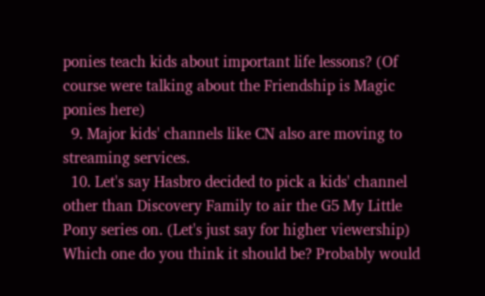ponies teach kids about important life lessons? (Of course were talking about the Friendship is Magic ponies here)
  9. Major kids' channels like CN also are moving to streaming services.
  10. Let's say Hasbro decided to pick a kids' channel other than Discovery Family to air the G5 My Little Pony series on. (Let's just say for higher viewership) Which one do you think it should be? Probably would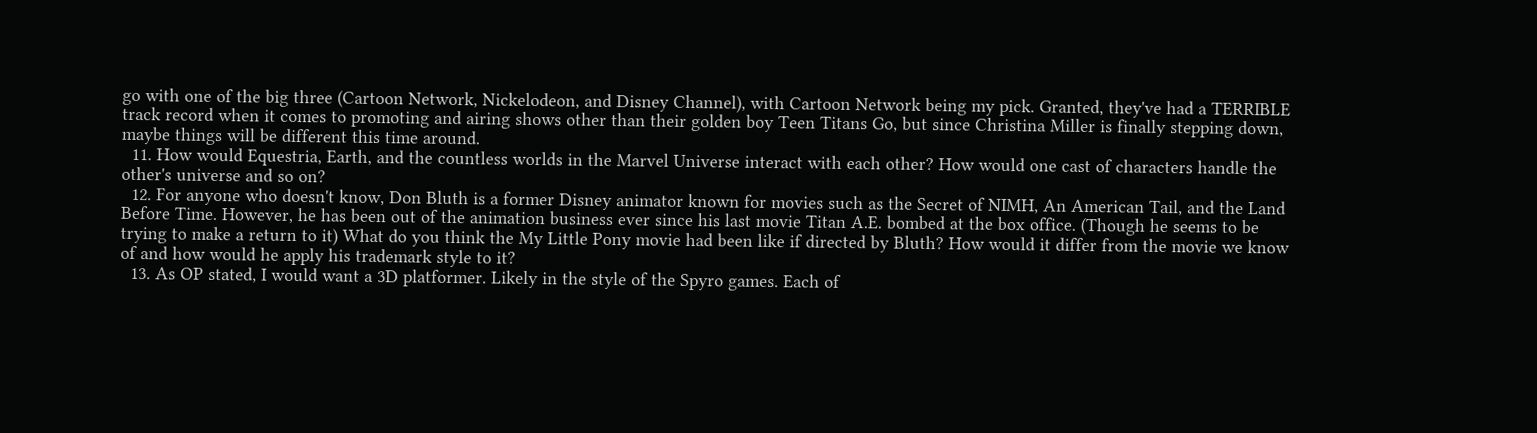go with one of the big three (Cartoon Network, Nickelodeon, and Disney Channel), with Cartoon Network being my pick. Granted, they've had a TERRIBLE track record when it comes to promoting and airing shows other than their golden boy Teen Titans Go, but since Christina Miller is finally stepping down, maybe things will be different this time around.
  11. How would Equestria, Earth, and the countless worlds in the Marvel Universe interact with each other? How would one cast of characters handle the other's universe and so on?
  12. For anyone who doesn't know, Don Bluth is a former Disney animator known for movies such as the Secret of NIMH, An American Tail, and the Land Before Time. However, he has been out of the animation business ever since his last movie Titan A.E. bombed at the box office. (Though he seems to be trying to make a return to it) What do you think the My Little Pony movie had been like if directed by Bluth? How would it differ from the movie we know of and how would he apply his trademark style to it?
  13. As OP stated, I would want a 3D platformer. Likely in the style of the Spyro games. Each of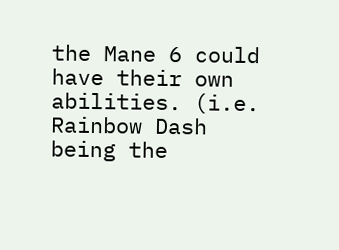the Mane 6 could have their own abilities. (i.e. Rainbow Dash being the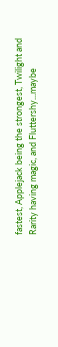fastest, Applejack being the strongest, Twilight and Rarity having magic, and Fluttershy...maybe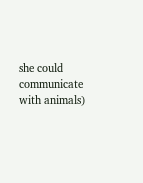she could communicate with animals)